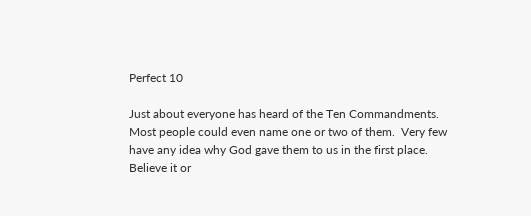Perfect 10

Just about everyone has heard of the Ten Commandments.  Most people could even name one or two of them.  Very few have any idea why God gave them to us in the first place.  Believe it or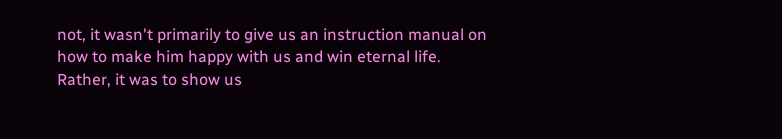not, it wasn't primarily to give us an instruction manual on how to make him happy with us and win eternal life.  Rather, it was to show us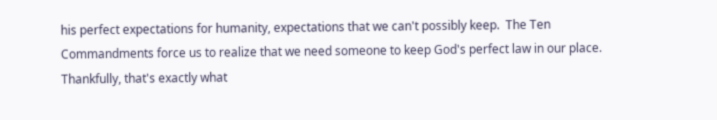his perfect expectations for humanity, expectations that we can't possibly keep.  The Ten Commandments force us to realize that we need someone to keep God's perfect law in our place.  Thankfully, that's exactly what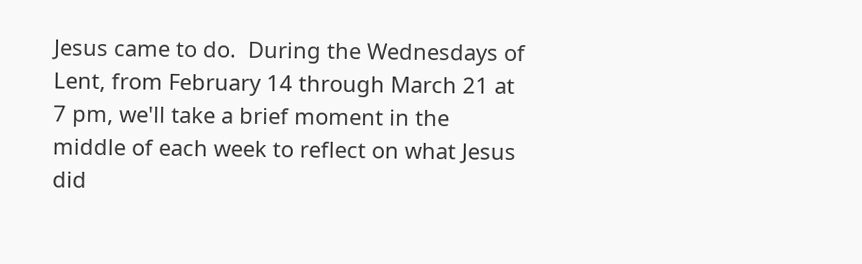Jesus came to do.  During the Wednesdays of Lent, from February 14 through March 21 at 7 pm, we'll take a brief moment in the middle of each week to reflect on what Jesus did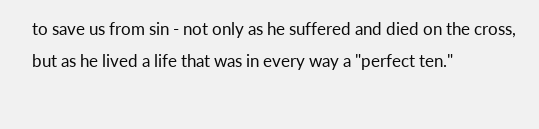to save us from sin - not only as he suffered and died on the cross, but as he lived a life that was in every way a "perfect ten."